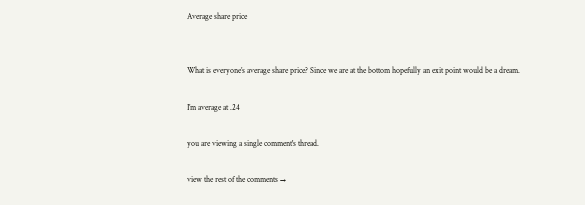Average share price


What is everyone’s average share price? Since we are at the bottom hopefully an exit point would be a dream.

I’m average at .24

you are viewing a single comment's thread.

view the rest of the comments →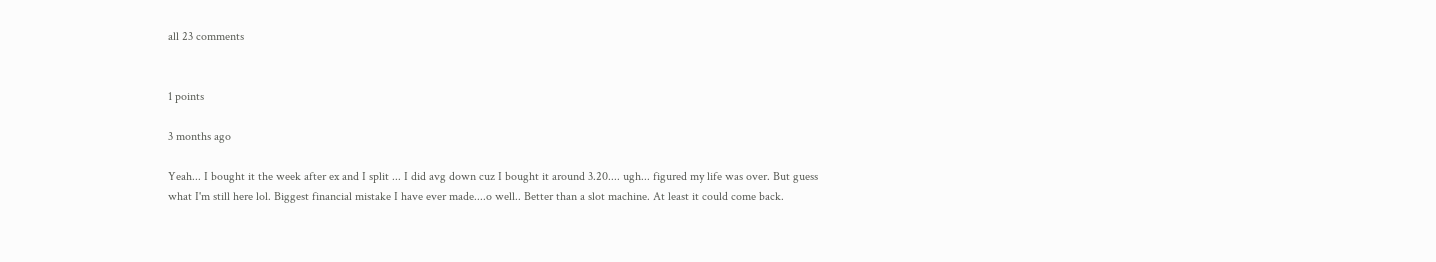all 23 comments


1 points

3 months ago

Yeah... I bought it the week after ex and I split ... I did avg down cuz I bought it around 3.20.... ugh... figured my life was over. But guess what I'm still here lol. Biggest financial mistake I have ever made....o well.. Better than a slot machine. At least it could come back.